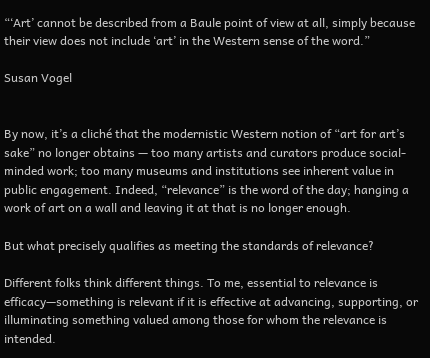“‘Art’ cannot be described from a Baule point of view at all, simply because their view does not include ‘art’ in the Western sense of the word.”

Susan Vogel


By now, it’s a cliché that the modernistic Western notion of “art for art’s sake” no longer obtains — too many artists and curators produce social-minded work; too many museums and institutions see inherent value in public engagement. Indeed, “relevance” is the word of the day; hanging a work of art on a wall and leaving it at that is no longer enough.

But what precisely qualifies as meeting the standards of relevance?

Different folks think different things. To me, essential to relevance is efficacy—something is relevant if it is effective at advancing, supporting, or illuminating something valued among those for whom the relevance is intended.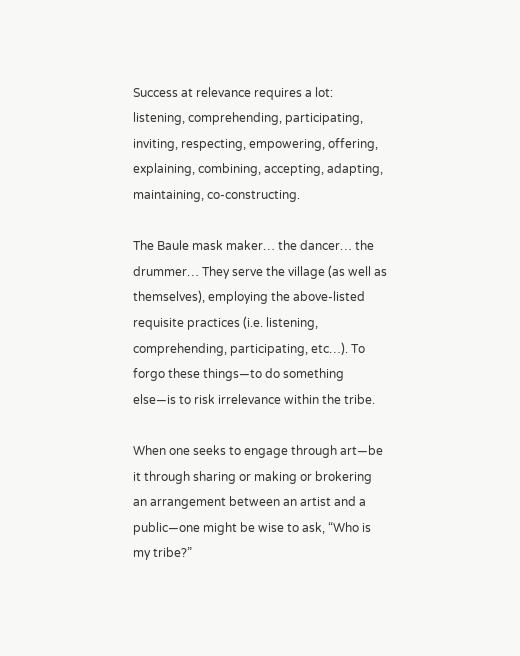Success at relevance requires a lot: listening, comprehending, participating, inviting, respecting, empowering, offering, explaining, combining, accepting, adapting, maintaining, co-constructing.

The Baule mask maker… the dancer… the drummer… They serve the village (as well as themselves), employing the above-listed requisite practices (i.e. listening, comprehending, participating, etc…). To
forgo these things—to do something else—is to risk irrelevance within the tribe.

When one seeks to engage through art—be it through sharing or making or brokering an arrangement between an artist and a public—one might be wise to ask, “Who is my tribe?”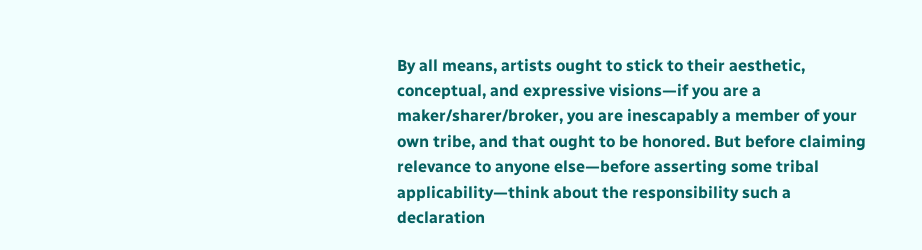By all means, artists ought to stick to their aesthetic, conceptual, and expressive visions—if you are a maker/sharer/broker, you are inescapably a member of your own tribe, and that ought to be honored. But before claiming relevance to anyone else—before asserting some tribal applicability—think about the responsibility such a declaration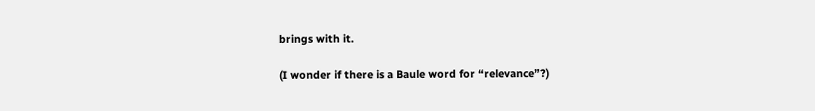brings with it.

(I wonder if there is a Baule word for “relevance”?)